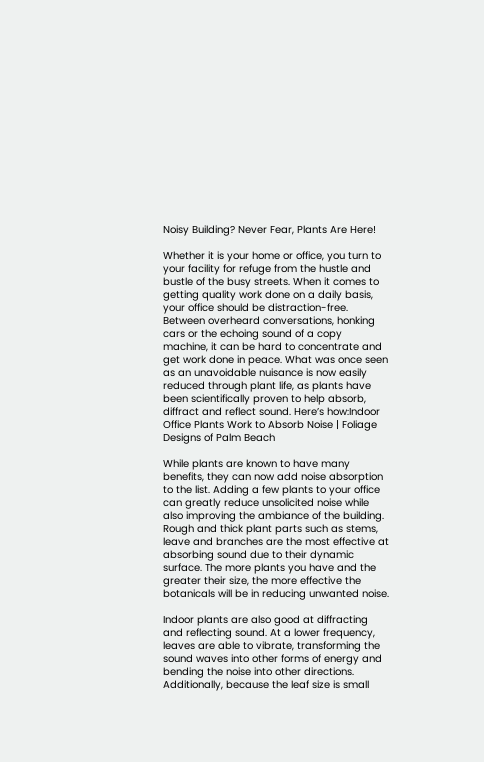Noisy Building? Never Fear, Plants Are Here!

Whether it is your home or office, you turn to your facility for refuge from the hustle and bustle of the busy streets. When it comes to getting quality work done on a daily basis, your office should be distraction-free. Between overheard conversations, honking cars or the echoing sound of a copy machine, it can be hard to concentrate and get work done in peace. What was once seen as an unavoidable nuisance is now easily reduced through plant life, as plants have been scientifically proven to help absorb, diffract and reflect sound. Here’s how:Indoor Office Plants Work to Absorb Noise | Foliage Designs of Palm Beach

While plants are known to have many benefits, they can now add noise absorption to the list. Adding a few plants to your office can greatly reduce unsolicited noise while also improving the ambiance of the building. Rough and thick plant parts such as stems, leave and branches are the most effective at absorbing sound due to their dynamic surface. The more plants you have and the greater their size, the more effective the botanicals will be in reducing unwanted noise.

Indoor plants are also good at diffracting and reflecting sound. At a lower frequency, leaves are able to vibrate, transforming the sound waves into other forms of energy and bending the noise into other directions. Additionally, because the leaf size is small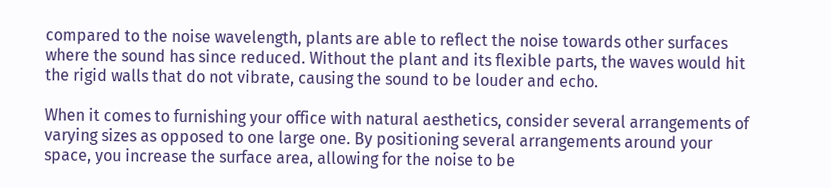compared to the noise wavelength, plants are able to reflect the noise towards other surfaces where the sound has since reduced. Without the plant and its flexible parts, the waves would hit the rigid walls that do not vibrate, causing the sound to be louder and echo.

When it comes to furnishing your office with natural aesthetics, consider several arrangements of varying sizes as opposed to one large one. By positioning several arrangements around your space, you increase the surface area, allowing for the noise to be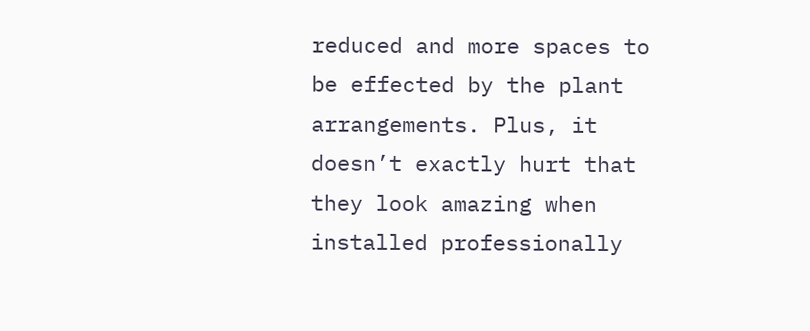reduced and more spaces to be effected by the plant arrangements. Plus, it doesn’t exactly hurt that they look amazing when installed professionally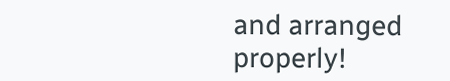and arranged properly!